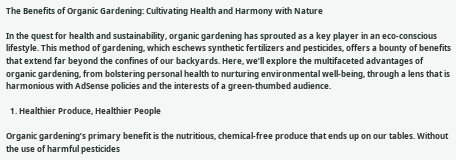The Benefits of Organic Gardening: Cultivating Health and Harmony with Nature

In the quest for health and sustainability, organic gardening has sprouted as a key player in an eco-conscious lifestyle. This method of gardening, which eschews synthetic fertilizers and pesticides, offers a bounty of benefits that extend far beyond the confines of our backyards. Here, we’ll explore the multifaceted advantages of organic gardening, from bolstering personal health to nurturing environmental well-being, through a lens that is harmonious with AdSense policies and the interests of a green-thumbed audience.

  1. Healthier Produce, Healthier People

Organic gardening’s primary benefit is the nutritious, chemical-free produce that ends up on our tables. Without the use of harmful pesticides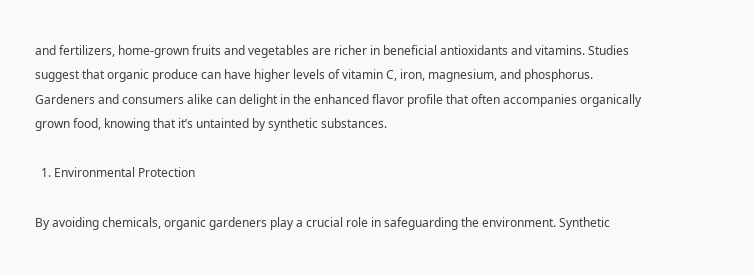and fertilizers, home-grown fruits and vegetables are richer in beneficial antioxidants and vitamins. Studies suggest that organic produce can have higher levels of vitamin C, iron, magnesium, and phosphorus. Gardeners and consumers alike can delight in the enhanced flavor profile that often accompanies organically grown food, knowing that it’s untainted by synthetic substances.

  1. Environmental Protection

By avoiding chemicals, organic gardeners play a crucial role in safeguarding the environment. Synthetic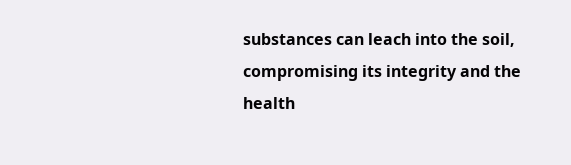substances can leach into the soil, compromising its integrity and the health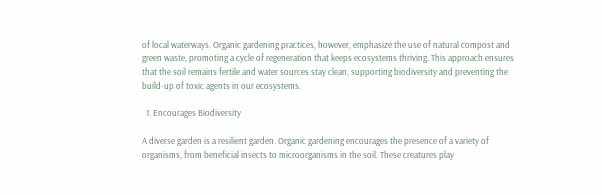of local waterways. Organic gardening practices, however, emphasize the use of natural compost and green waste, promoting a cycle of regeneration that keeps ecosystems thriving. This approach ensures that the soil remains fertile and water sources stay clean, supporting biodiversity and preventing the build-up of toxic agents in our ecosystems.

  1. Encourages Biodiversity

A diverse garden is a resilient garden. Organic gardening encourages the presence of a variety of organisms, from beneficial insects to microorganisms in the soil. These creatures play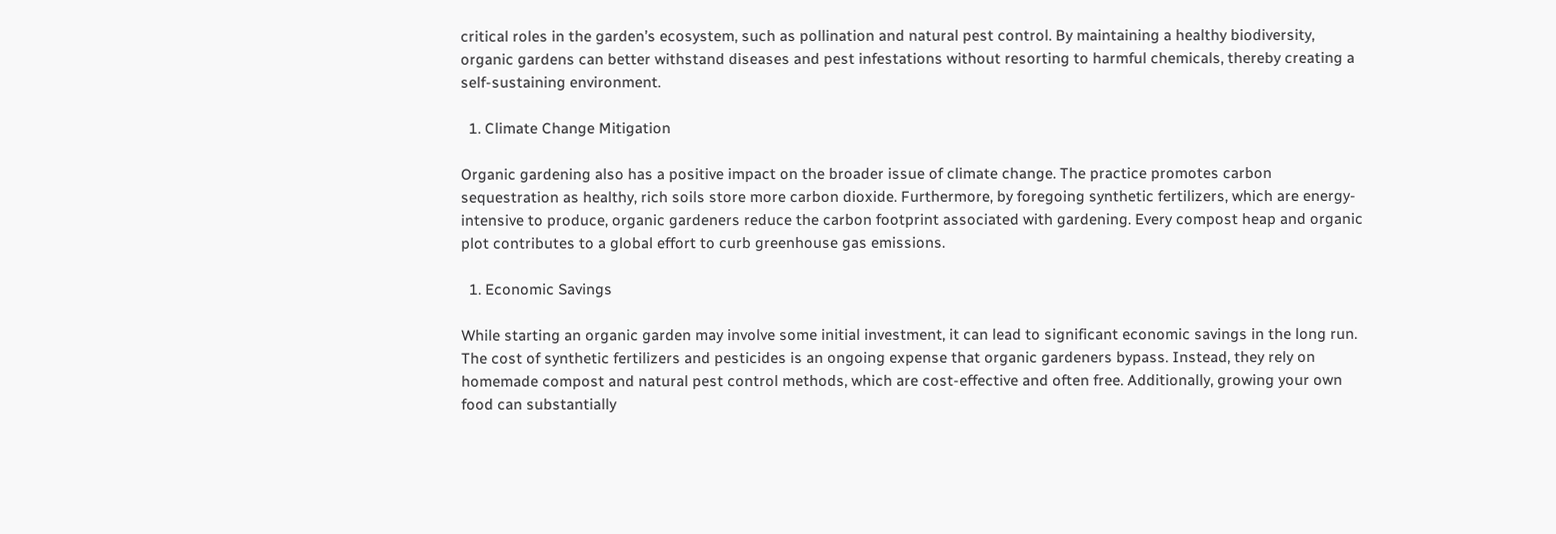critical roles in the garden’s ecosystem, such as pollination and natural pest control. By maintaining a healthy biodiversity, organic gardens can better withstand diseases and pest infestations without resorting to harmful chemicals, thereby creating a self-sustaining environment.

  1. Climate Change Mitigation

Organic gardening also has a positive impact on the broader issue of climate change. The practice promotes carbon sequestration as healthy, rich soils store more carbon dioxide. Furthermore, by foregoing synthetic fertilizers, which are energy-intensive to produce, organic gardeners reduce the carbon footprint associated with gardening. Every compost heap and organic plot contributes to a global effort to curb greenhouse gas emissions.

  1. Economic Savings

While starting an organic garden may involve some initial investment, it can lead to significant economic savings in the long run. The cost of synthetic fertilizers and pesticides is an ongoing expense that organic gardeners bypass. Instead, they rely on homemade compost and natural pest control methods, which are cost-effective and often free. Additionally, growing your own food can substantially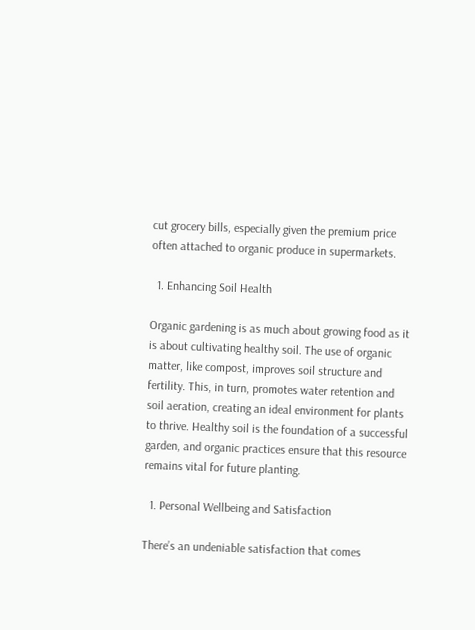cut grocery bills, especially given the premium price often attached to organic produce in supermarkets.

  1. Enhancing Soil Health

Organic gardening is as much about growing food as it is about cultivating healthy soil. The use of organic matter, like compost, improves soil structure and fertility. This, in turn, promotes water retention and soil aeration, creating an ideal environment for plants to thrive. Healthy soil is the foundation of a successful garden, and organic practices ensure that this resource remains vital for future planting.

  1. Personal Wellbeing and Satisfaction

There’s an undeniable satisfaction that comes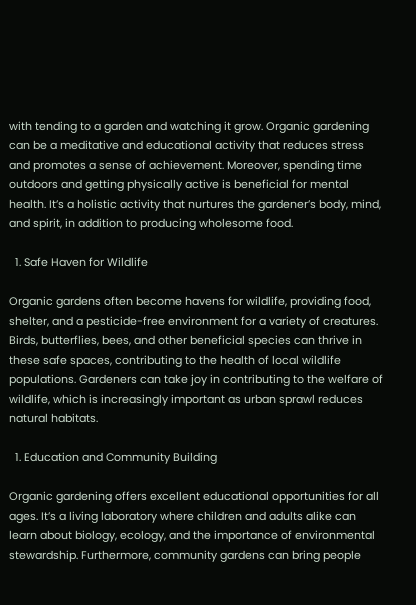with tending to a garden and watching it grow. Organic gardening can be a meditative and educational activity that reduces stress and promotes a sense of achievement. Moreover, spending time outdoors and getting physically active is beneficial for mental health. It’s a holistic activity that nurtures the gardener’s body, mind, and spirit, in addition to producing wholesome food.

  1. Safe Haven for Wildlife

Organic gardens often become havens for wildlife, providing food, shelter, and a pesticide-free environment for a variety of creatures. Birds, butterflies, bees, and other beneficial species can thrive in these safe spaces, contributing to the health of local wildlife populations. Gardeners can take joy in contributing to the welfare of wildlife, which is increasingly important as urban sprawl reduces natural habitats.

  1. Education and Community Building

Organic gardening offers excellent educational opportunities for all ages. It’s a living laboratory where children and adults alike can learn about biology, ecology, and the importance of environmental stewardship. Furthermore, community gardens can bring people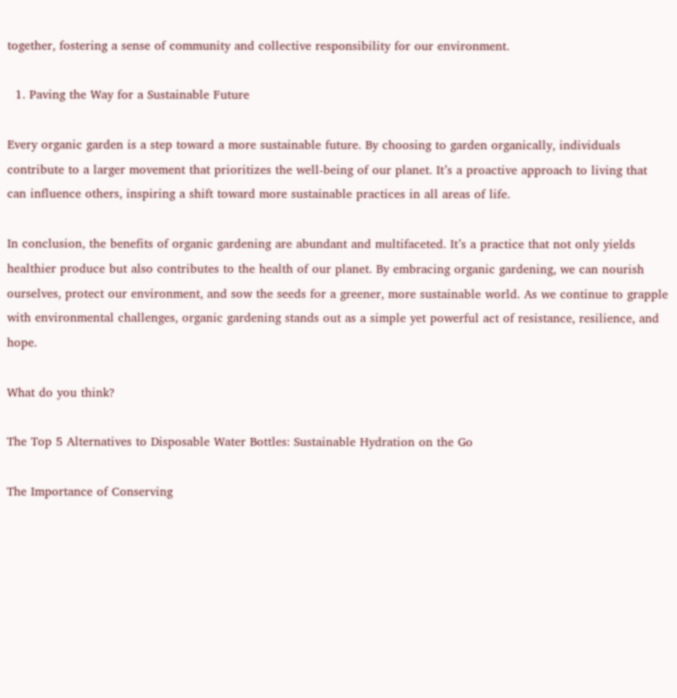together, fostering a sense of community and collective responsibility for our environment.

  1. Paving the Way for a Sustainable Future

Every organic garden is a step toward a more sustainable future. By choosing to garden organically, individuals contribute to a larger movement that prioritizes the well-being of our planet. It’s a proactive approach to living that can influence others, inspiring a shift toward more sustainable practices in all areas of life.

In conclusion, the benefits of organic gardening are abundant and multifaceted. It’s a practice that not only yields healthier produce but also contributes to the health of our planet. By embracing organic gardening, we can nourish ourselves, protect our environment, and sow the seeds for a greener, more sustainable world. As we continue to grapple with environmental challenges, organic gardening stands out as a simple yet powerful act of resistance, resilience, and hope.

What do you think?

The Top 5 Alternatives to Disposable Water Bottles: Sustainable Hydration on the Go

The Importance of Conserving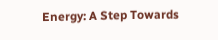Energy: A Step Towards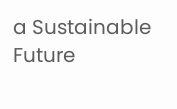a Sustainable Future